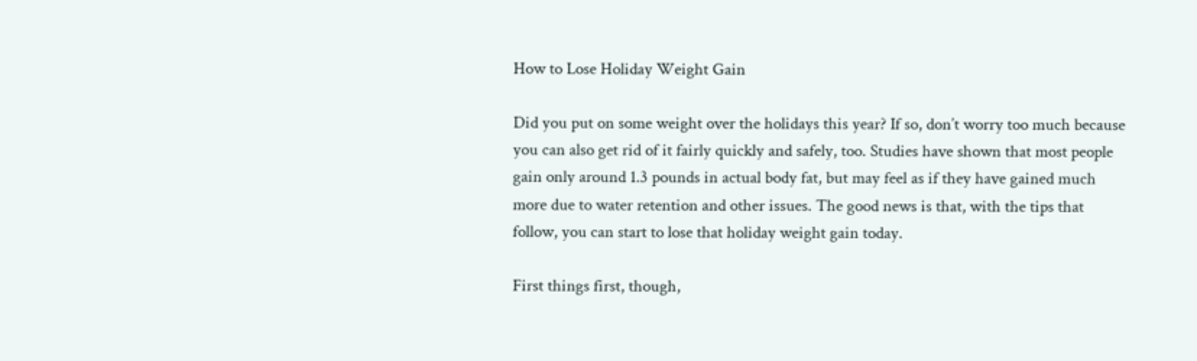How to Lose Holiday Weight Gain

Did you put on some weight over the holidays this year? If so, don’t worry too much because you can also get rid of it fairly quickly and safely, too. Studies have shown that most people gain only around 1.3 pounds in actual body fat, but may feel as if they have gained much more due to water retention and other issues. The good news is that, with the tips that follow, you can start to lose that holiday weight gain today.

First things first, though,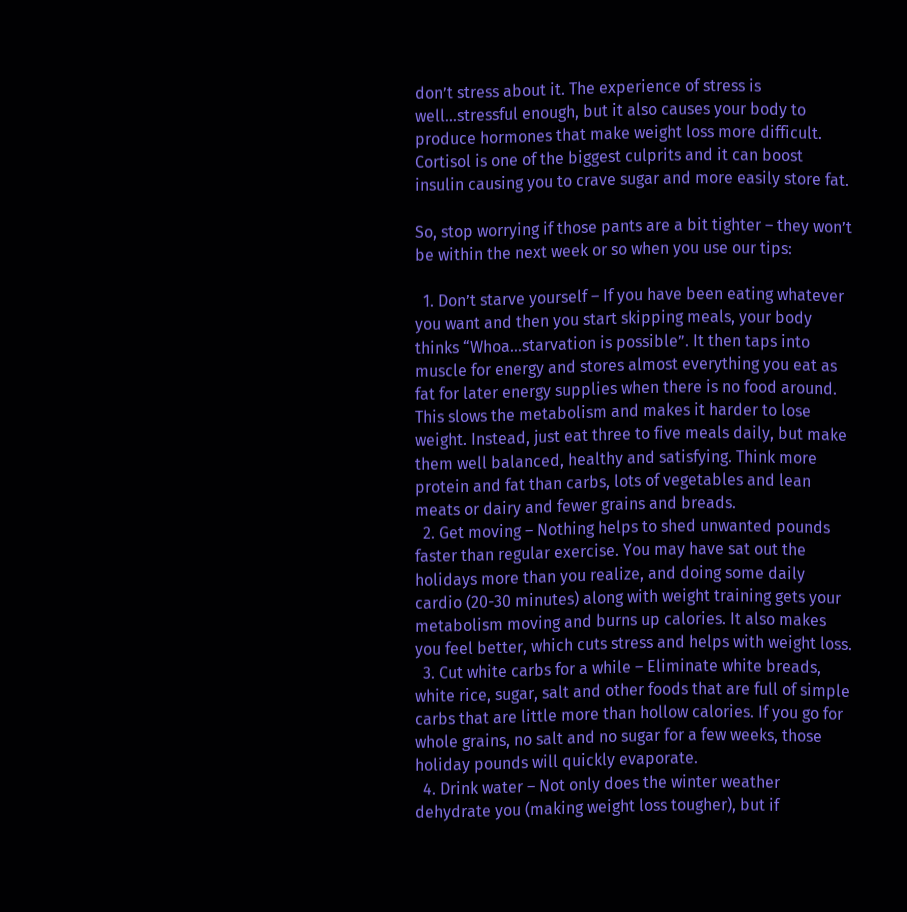don’t stress about it. The experience of stress is well…stressful enough, but it also causes your body to produce hormones that make weight loss more difficult. Cortisol is one of the biggest culprits and it can boost insulin causing you to crave sugar and more easily store fat.

So, stop worrying if those pants are a bit tighter – they won’t be within the next week or so when you use our tips:

  1. Don’t starve yourself – If you have been eating whatever you want and then you start skipping meals, your body thinks “Whoa…starvation is possible”. It then taps into muscle for energy and stores almost everything you eat as fat for later energy supplies when there is no food around. This slows the metabolism and makes it harder to lose weight. Instead, just eat three to five meals daily, but make them well balanced, healthy and satisfying. Think more protein and fat than carbs, lots of vegetables and lean meats or dairy and fewer grains and breads.
  2. Get moving – Nothing helps to shed unwanted pounds faster than regular exercise. You may have sat out the holidays more than you realize, and doing some daily cardio (20-30 minutes) along with weight training gets your metabolism moving and burns up calories. It also makes you feel better, which cuts stress and helps with weight loss.
  3. Cut white carbs for a while – Eliminate white breads, white rice, sugar, salt and other foods that are full of simple carbs that are little more than hollow calories. If you go for whole grains, no salt and no sugar for a few weeks, those holiday pounds will quickly evaporate.
  4. Drink water – Not only does the winter weather dehydrate you (making weight loss tougher), but if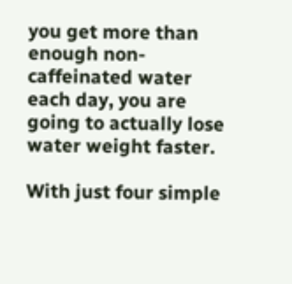you get more than enough non-caffeinated water each day, you are going to actually lose water weight faster.

With just four simple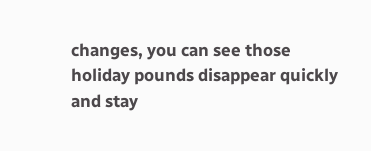changes, you can see those holiday pounds disappear quickly and stay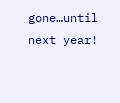gone…until next year!